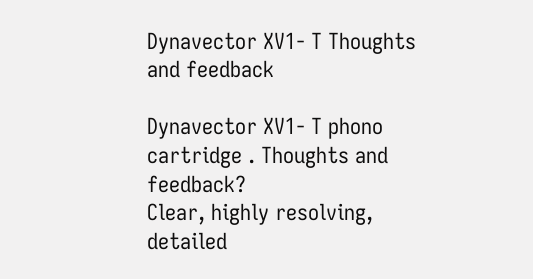Dynavector XV1- T Thoughts and feedback

Dynavector XV1- T phono cartridge . Thoughts and feedback?
Clear, highly resolving, detailed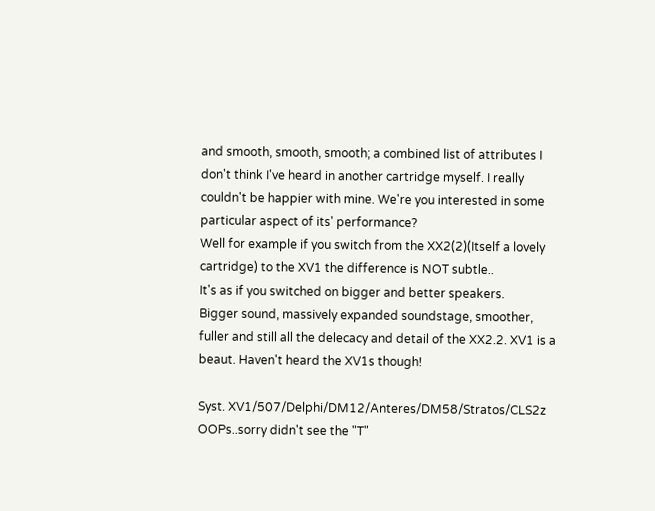and smooth, smooth, smooth; a combined list of attributes I don't think I've heard in another cartridge myself. I really couldn't be happier with mine. We're you interested in some particular aspect of its' performance?
Well for example if you switch from the XX2(2)(Itself a lovely cartridge) to the XV1 the difference is NOT subtle..
It's as if you switched on bigger and better speakers.
Bigger sound, massively expanded soundstage, smoother, fuller and still all the delecacy and detail of the XX2.2. XV1 is a beaut. Haven't heard the XV1s though!

Syst. XV1/507/Delphi/DM12/Anteres/DM58/Stratos/CLS2z
OOPs..sorry didn't see the "T"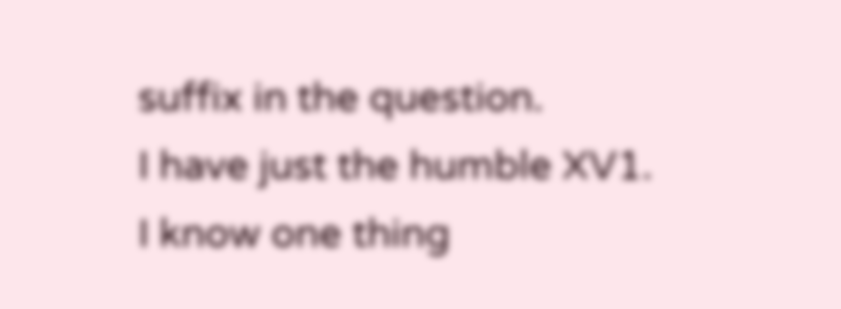suffix in the question.
I have just the humble XV1.
I know one thing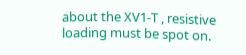about the XV1-T , resistive loading must be spot on.